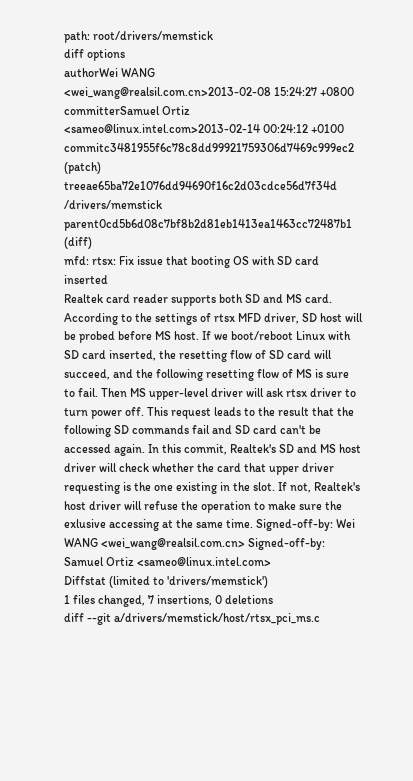path: root/drivers/memstick
diff options
authorWei WANG <wei_wang@realsil.com.cn>2013-02-08 15:24:27 +0800
committerSamuel Ortiz <sameo@linux.intel.com>2013-02-14 00:24:12 +0100
commitc3481955f6c78c8dd99921759306d7469c999ec2 (patch)
treeae65ba72e1076dd94690f16c2d03cdce56d7f34d /drivers/memstick
parent0cd5b6d08c7bf8b2d81eb1413ea1463cc72487b1 (diff)
mfd: rtsx: Fix issue that booting OS with SD card inserted
Realtek card reader supports both SD and MS card. According to the settings of rtsx MFD driver, SD host will be probed before MS host. If we boot/reboot Linux with SD card inserted, the resetting flow of SD card will succeed, and the following resetting flow of MS is sure to fail. Then MS upper-level driver will ask rtsx driver to turn power off. This request leads to the result that the following SD commands fail and SD card can't be accessed again. In this commit, Realtek's SD and MS host driver will check whether the card that upper driver requesting is the one existing in the slot. If not, Realtek's host driver will refuse the operation to make sure the exlusive accessing at the same time. Signed-off-by: Wei WANG <wei_wang@realsil.com.cn> Signed-off-by: Samuel Ortiz <sameo@linux.intel.com>
Diffstat (limited to 'drivers/memstick')
1 files changed, 7 insertions, 0 deletions
diff --git a/drivers/memstick/host/rtsx_pci_ms.c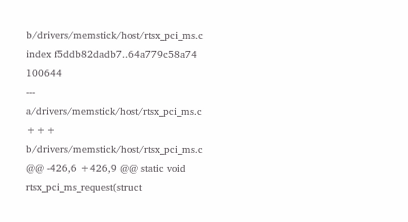b/drivers/memstick/host/rtsx_pci_ms.c
index f5ddb82dadb7..64a779c58a74 100644
--- a/drivers/memstick/host/rtsx_pci_ms.c
+++ b/drivers/memstick/host/rtsx_pci_ms.c
@@ -426,6 +426,9 @@ static void rtsx_pci_ms_request(struct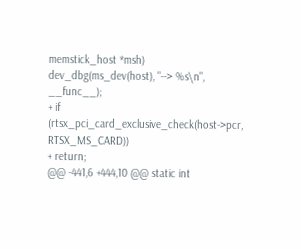memstick_host *msh)
dev_dbg(ms_dev(host), "--> %s\n", __func__);
+ if (rtsx_pci_card_exclusive_check(host->pcr, RTSX_MS_CARD))
+ return;
@@ -441,6 +444,10 @@ static int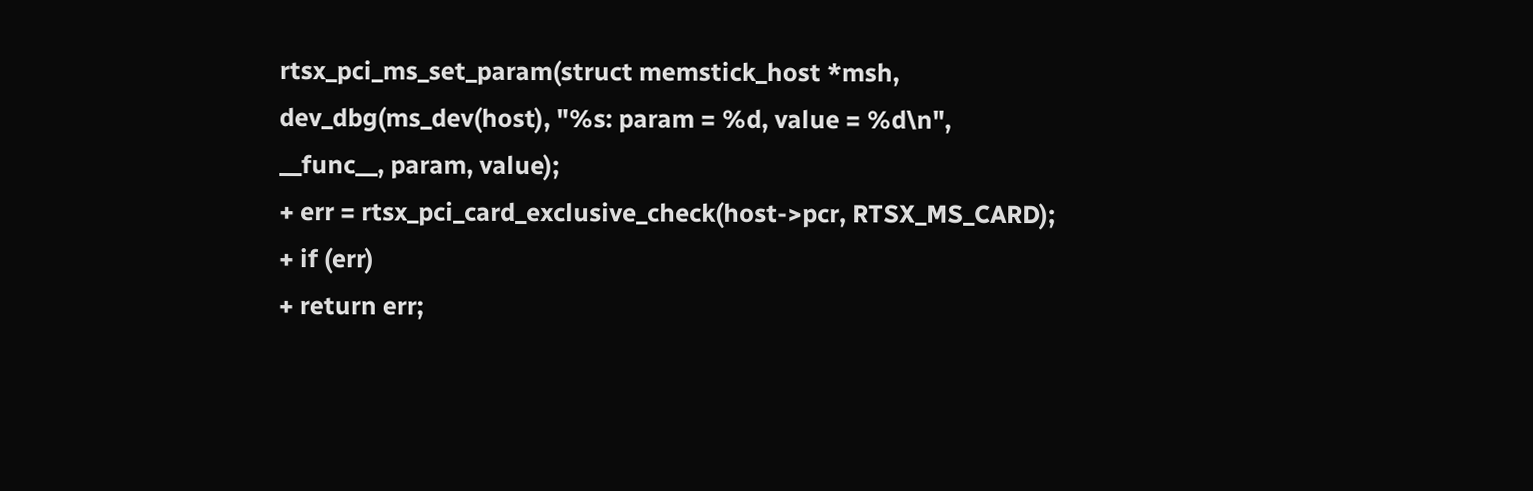rtsx_pci_ms_set_param(struct memstick_host *msh,
dev_dbg(ms_dev(host), "%s: param = %d, value = %d\n",
__func__, param, value);
+ err = rtsx_pci_card_exclusive_check(host->pcr, RTSX_MS_CARD);
+ if (err)
+ return err;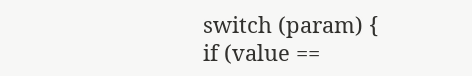switch (param) {
if (value ==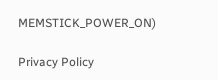MEMSTICK_POWER_ON)

Privacy Policy